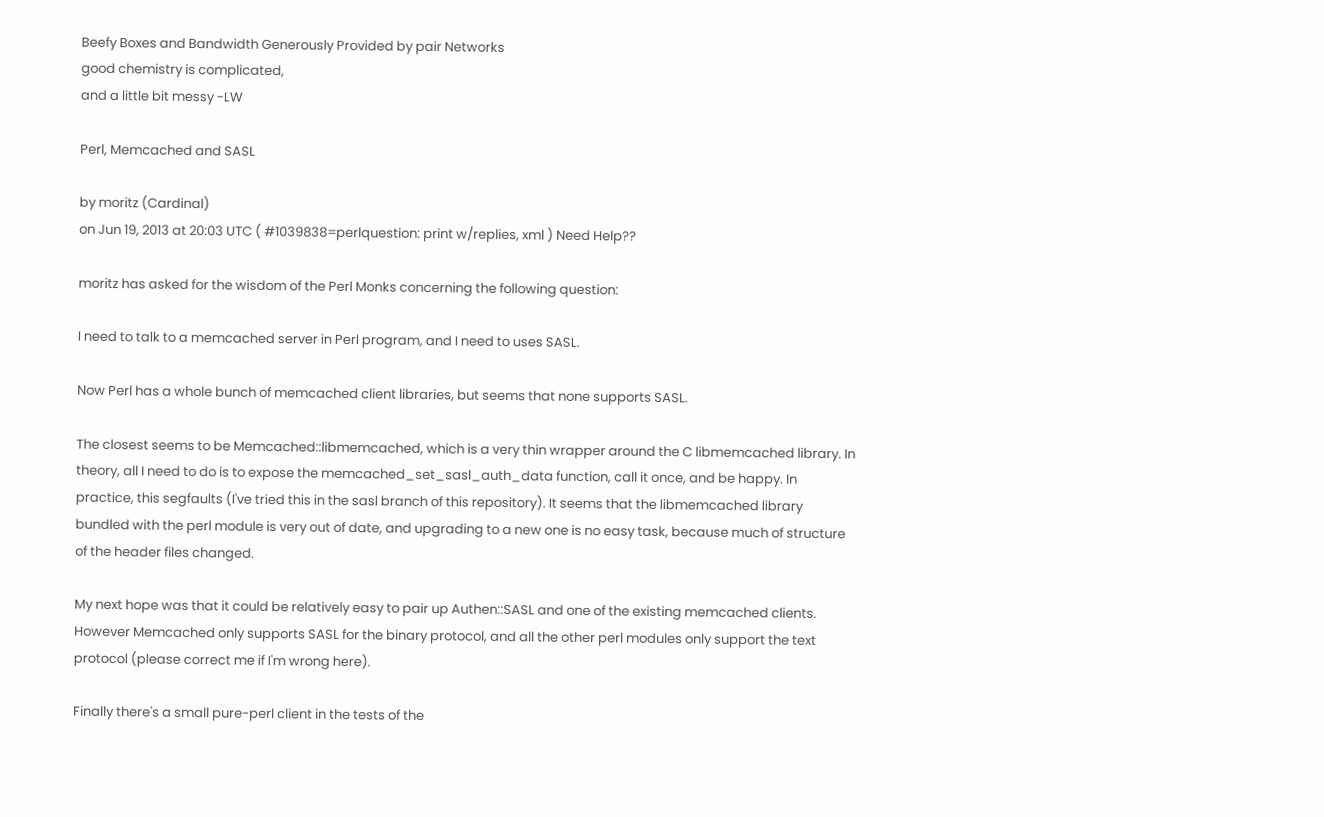Beefy Boxes and Bandwidth Generously Provided by pair Networks
good chemistry is complicated,
and a little bit messy -LW

Perl, Memcached and SASL

by moritz (Cardinal)
on Jun 19, 2013 at 20:03 UTC ( #1039838=perlquestion: print w/replies, xml ) Need Help??

moritz has asked for the wisdom of the Perl Monks concerning the following question:

I need to talk to a memcached server in Perl program, and I need to uses SASL.

Now Perl has a whole bunch of memcached client libraries, but seems that none supports SASL.

The closest seems to be Memcached::libmemcached, which is a very thin wrapper around the C libmemcached library. In theory, all I need to do is to expose the memcached_set_sasl_auth_data function, call it once, and be happy. In practice, this segfaults (I've tried this in the sasl branch of this repository). It seems that the libmemcached library bundled with the perl module is very out of date, and upgrading to a new one is no easy task, because much of structure of the header files changed.

My next hope was that it could be relatively easy to pair up Authen::SASL and one of the existing memcached clients. However Memcached only supports SASL for the binary protocol, and all the other perl modules only support the text protocol (please correct me if I'm wrong here).

Finally there's a small pure-perl client in the tests of the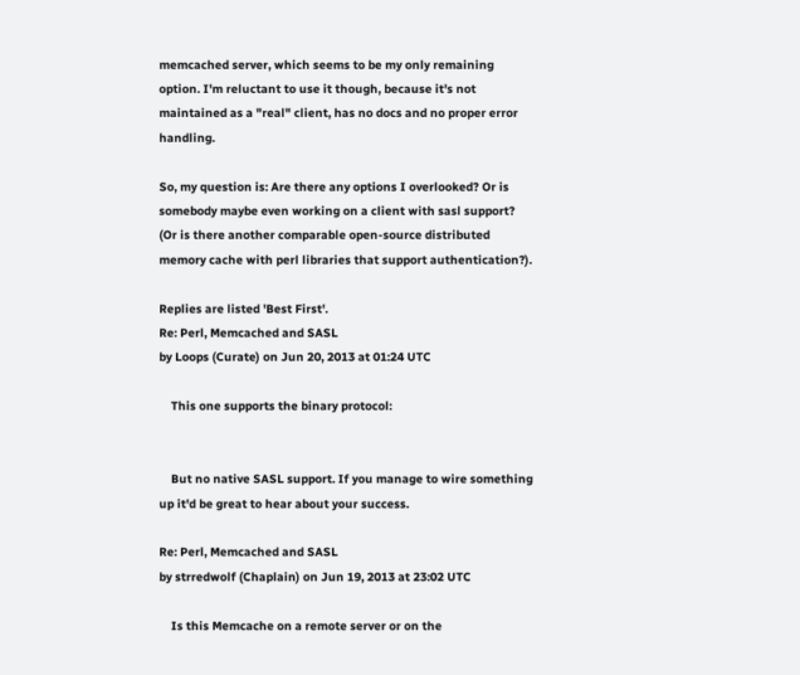memcached server, which seems to be my only remaining option. I'm reluctant to use it though, because it's not maintained as a "real" client, has no docs and no proper error handling.

So, my question is: Are there any options I overlooked? Or is somebody maybe even working on a client with sasl support? (Or is there another comparable open-source distributed memory cache with perl libraries that support authentication?).

Replies are listed 'Best First'.
Re: Perl, Memcached and SASL
by Loops (Curate) on Jun 20, 2013 at 01:24 UTC

    This one supports the binary protocol:


    But no native SASL support. If you manage to wire something up it'd be great to hear about your success.

Re: Perl, Memcached and SASL
by strredwolf (Chaplain) on Jun 19, 2013 at 23:02 UTC

    Is this Memcache on a remote server or on the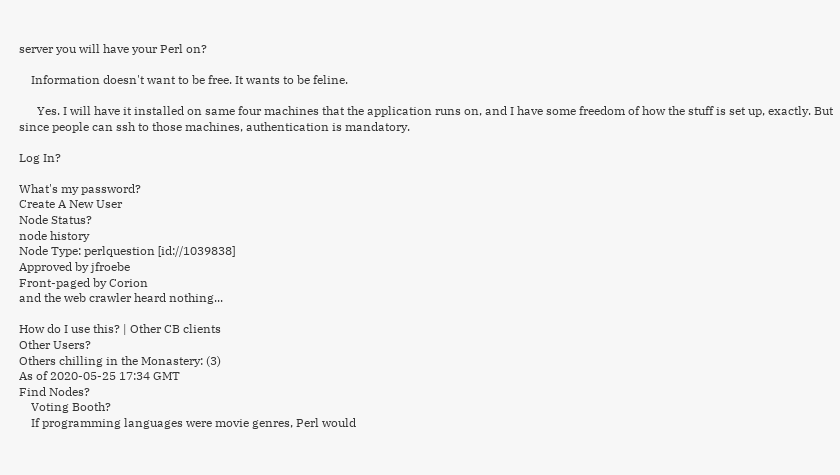server you will have your Perl on?

    Information doesn't want to be free. It wants to be feline.

      Yes. I will have it installed on same four machines that the application runs on, and I have some freedom of how the stuff is set up, exactly. But since people can ssh to those machines, authentication is mandatory.

Log In?

What's my password?
Create A New User
Node Status?
node history
Node Type: perlquestion [id://1039838]
Approved by jfroebe
Front-paged by Corion
and the web crawler heard nothing...

How do I use this? | Other CB clients
Other Users?
Others chilling in the Monastery: (3)
As of 2020-05-25 17:34 GMT
Find Nodes?
    Voting Booth?
    If programming languages were movie genres, Perl would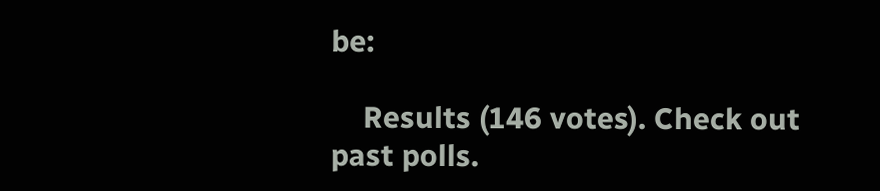be:

    Results (146 votes). Check out past polls.